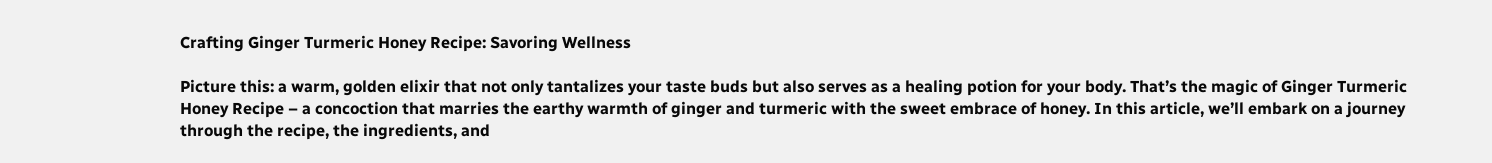Crafting Ginger Turmeric Honey Recipe: Savoring Wellness

Picture this: a warm, golden elixir that not only tantalizes your taste buds but also serves as a healing potion for your body. That’s the magic of Ginger Turmeric Honey Recipe – a concoction that marries the earthy warmth of ginger and turmeric with the sweet embrace of honey. In this article, we’ll embark on a journey through the recipe, the ingredients, and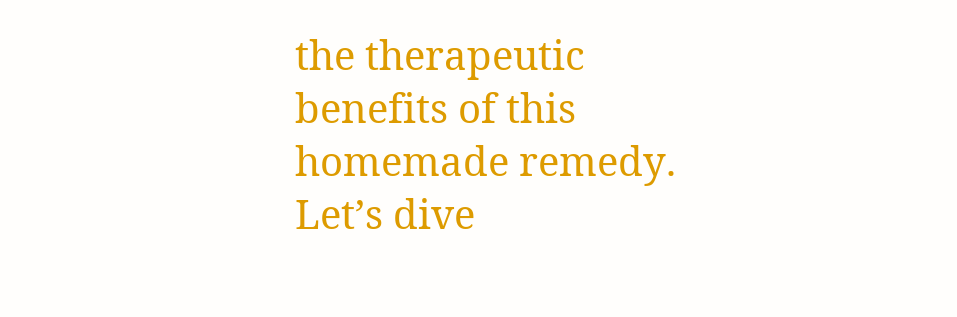the therapeutic benefits of this homemade remedy. Let’s dive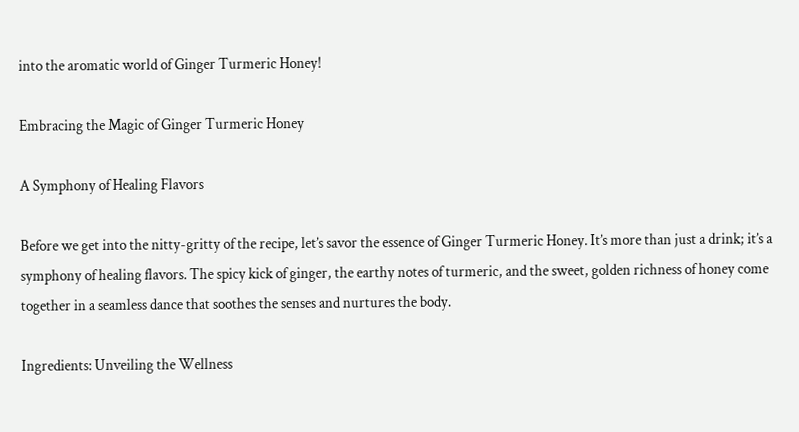into the aromatic world of Ginger Turmeric Honey!

Embracing the Magic of Ginger Turmeric Honey

A Symphony of Healing Flavors

Before we get into the nitty-gritty of the recipe, let’s savor the essence of Ginger Turmeric Honey. It’s more than just a drink; it’s a symphony of healing flavors. The spicy kick of ginger, the earthy notes of turmeric, and the sweet, golden richness of honey come together in a seamless dance that soothes the senses and nurtures the body.

Ingredients: Unveiling the Wellness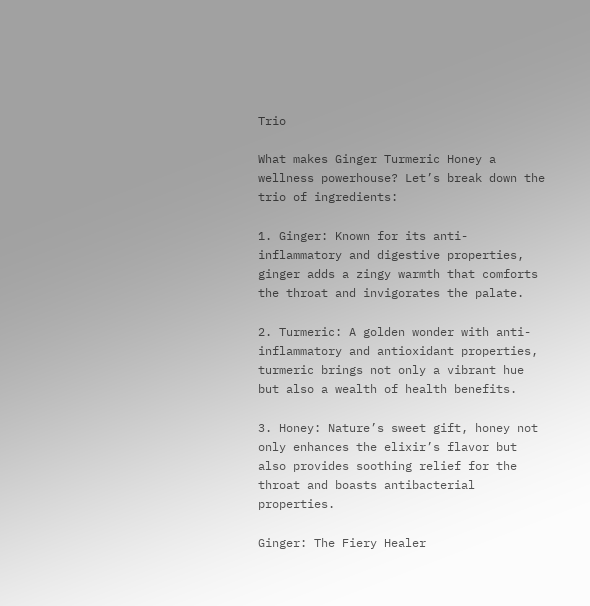Trio

What makes Ginger Turmeric Honey a wellness powerhouse? Let’s break down the trio of ingredients:

1. Ginger: Known for its anti-inflammatory and digestive properties, ginger adds a zingy warmth that comforts the throat and invigorates the palate.

2. Turmeric: A golden wonder with anti-inflammatory and antioxidant properties, turmeric brings not only a vibrant hue but also a wealth of health benefits.

3. Honey: Nature’s sweet gift, honey not only enhances the elixir’s flavor but also provides soothing relief for the throat and boasts antibacterial properties.

Ginger: The Fiery Healer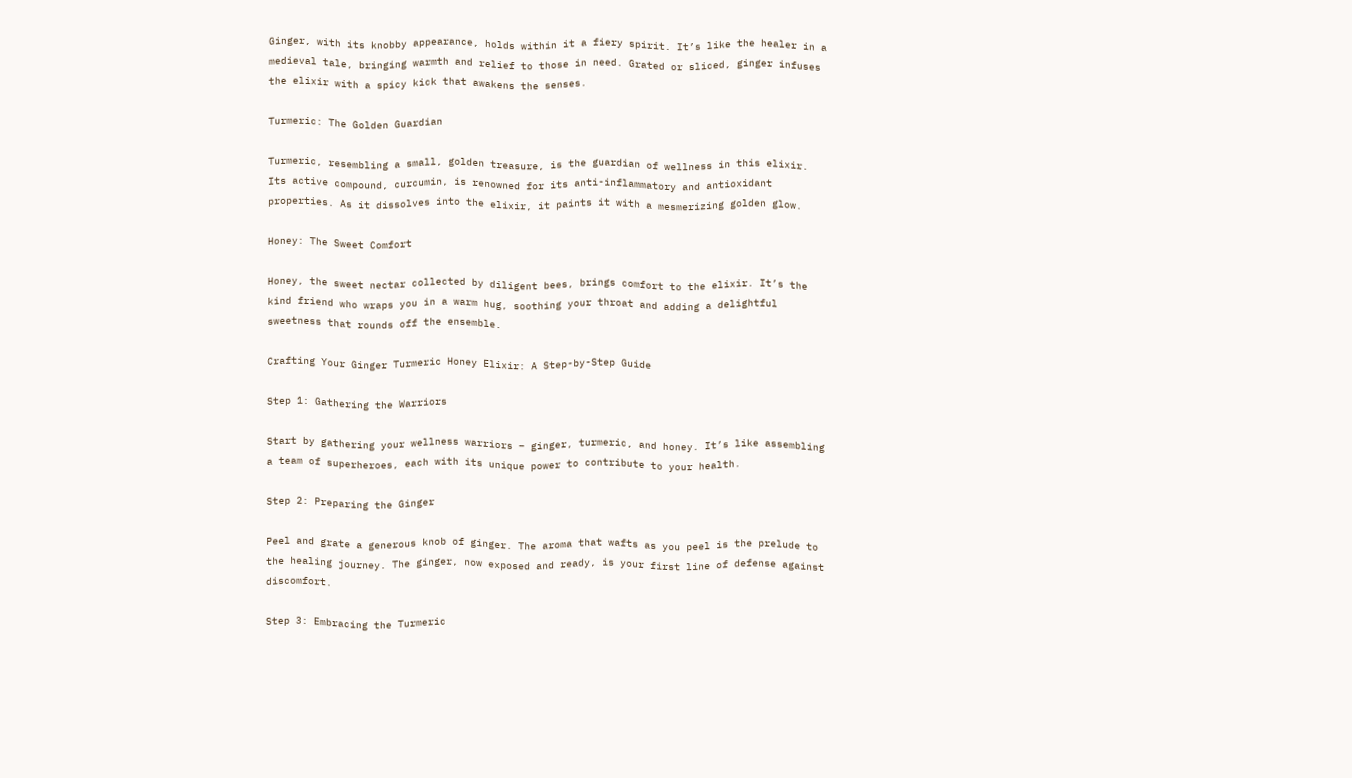Ginger, with its knobby appearance, holds within it a fiery spirit. It’s like the healer in a medieval tale, bringing warmth and relief to those in need. Grated or sliced, ginger infuses the elixir with a spicy kick that awakens the senses.

Turmeric: The Golden Guardian

Turmeric, resembling a small, golden treasure, is the guardian of wellness in this elixir. Its active compound, curcumin, is renowned for its anti-inflammatory and antioxidant properties. As it dissolves into the elixir, it paints it with a mesmerizing golden glow.

Honey: The Sweet Comfort

Honey, the sweet nectar collected by diligent bees, brings comfort to the elixir. It’s the kind friend who wraps you in a warm hug, soothing your throat and adding a delightful sweetness that rounds off the ensemble.

Crafting Your Ginger Turmeric Honey Elixir: A Step-by-Step Guide

Step 1: Gathering the Warriors

Start by gathering your wellness warriors – ginger, turmeric, and honey. It’s like assembling a team of superheroes, each with its unique power to contribute to your health.

Step 2: Preparing the Ginger

Peel and grate a generous knob of ginger. The aroma that wafts as you peel is the prelude to the healing journey. The ginger, now exposed and ready, is your first line of defense against discomfort.

Step 3: Embracing the Turmeric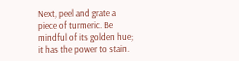Next, peel and grate a piece of turmeric. Be mindful of its golden hue; it has the power to stain.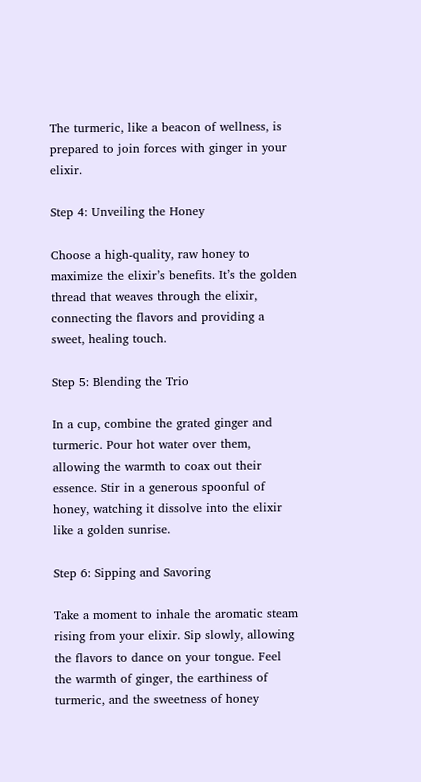The turmeric, like a beacon of wellness, is prepared to join forces with ginger in your elixir.

Step 4: Unveiling the Honey

Choose a high-quality, raw honey to maximize the elixir’s benefits. It’s the golden thread that weaves through the elixir, connecting the flavors and providing a sweet, healing touch.

Step 5: Blending the Trio

In a cup, combine the grated ginger and turmeric. Pour hot water over them, allowing the warmth to coax out their essence. Stir in a generous spoonful of honey, watching it dissolve into the elixir like a golden sunrise.

Step 6: Sipping and Savoring

Take a moment to inhale the aromatic steam rising from your elixir. Sip slowly, allowing the flavors to dance on your tongue. Feel the warmth of ginger, the earthiness of turmeric, and the sweetness of honey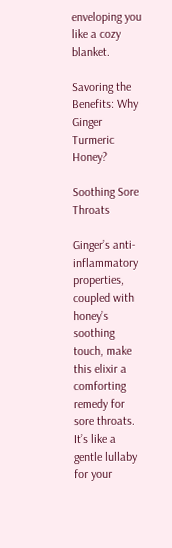enveloping you like a cozy blanket.

Savoring the Benefits: Why Ginger Turmeric Honey?

Soothing Sore Throats

Ginger’s anti-inflammatory properties, coupled with honey’s soothing touch, make this elixir a comforting remedy for sore throats. It’s like a gentle lullaby for your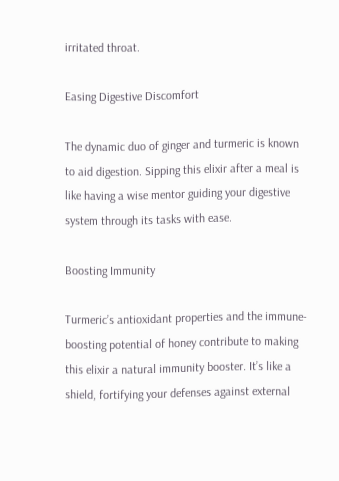irritated throat.

Easing Digestive Discomfort

The dynamic duo of ginger and turmeric is known to aid digestion. Sipping this elixir after a meal is like having a wise mentor guiding your digestive system through its tasks with ease.

Boosting Immunity

Turmeric’s antioxidant properties and the immune-boosting potential of honey contribute to making this elixir a natural immunity booster. It’s like a shield, fortifying your defenses against external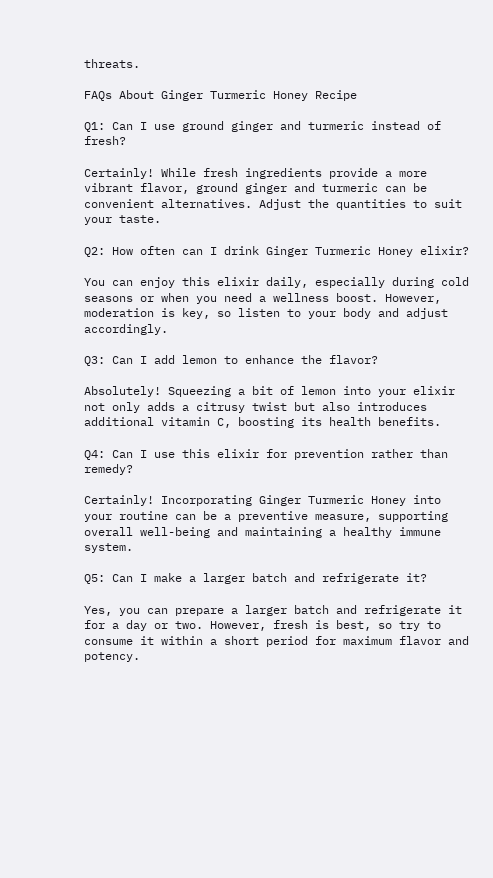threats.

FAQs About Ginger Turmeric Honey Recipe

Q1: Can I use ground ginger and turmeric instead of fresh?

Certainly! While fresh ingredients provide a more vibrant flavor, ground ginger and turmeric can be convenient alternatives. Adjust the quantities to suit your taste.

Q2: How often can I drink Ginger Turmeric Honey elixir?

You can enjoy this elixir daily, especially during cold seasons or when you need a wellness boost. However, moderation is key, so listen to your body and adjust accordingly.

Q3: Can I add lemon to enhance the flavor?

Absolutely! Squeezing a bit of lemon into your elixir not only adds a citrusy twist but also introduces additional vitamin C, boosting its health benefits.

Q4: Can I use this elixir for prevention rather than remedy?

Certainly! Incorporating Ginger Turmeric Honey into your routine can be a preventive measure, supporting overall well-being and maintaining a healthy immune system.

Q5: Can I make a larger batch and refrigerate it?

Yes, you can prepare a larger batch and refrigerate it for a day or two. However, fresh is best, so try to consume it within a short period for maximum flavor and potency.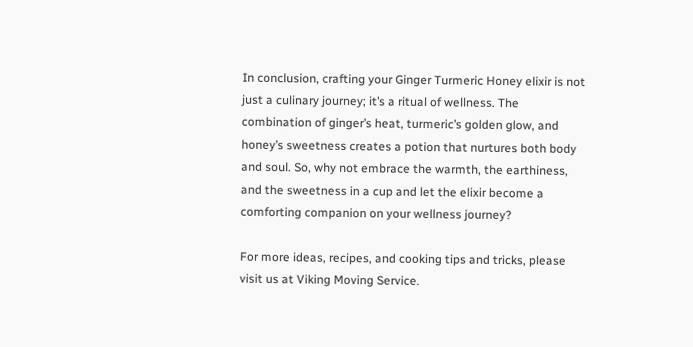In conclusion, crafting your Ginger Turmeric Honey elixir is not just a culinary journey; it’s a ritual of wellness. The combination of ginger’s heat, turmeric’s golden glow, and honey’s sweetness creates a potion that nurtures both body and soul. So, why not embrace the warmth, the earthiness, and the sweetness in a cup and let the elixir become a comforting companion on your wellness journey?

For more ideas, recipes, and cooking tips and tricks, please visit us at Viking Moving Service.